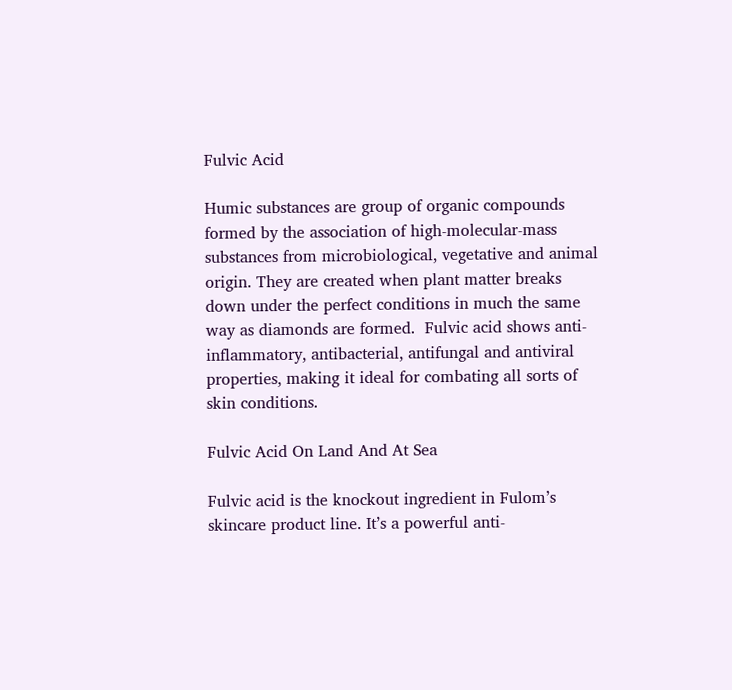Fulvic Acid

Humic substances are group of organic compounds formed by the association of high-molecular-mass substances from microbiological, vegetative and animal origin. They are created when plant matter breaks down under the perfect conditions in much the same way as diamonds are formed.  Fulvic acid shows anti-inflammatory, antibacterial, antifungal and antiviral properties, making it ideal for combating all sorts of skin conditions.

Fulvic Acid On Land And At Sea

Fulvic acid is the knockout ingredient in Fulom’s skincare product line. It’s a powerful anti-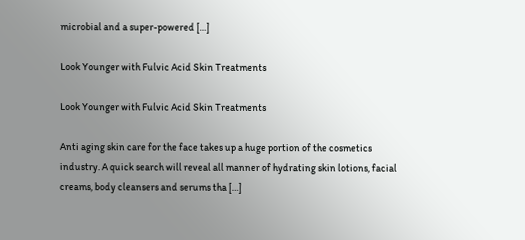microbial and a super-powered […]

Look Younger with Fulvic Acid Skin Treatments

Look Younger with Fulvic Acid Skin Treatments

Anti aging skin care for the face takes up a huge portion of the cosmetics industry. A quick search will reveal all manner of hydrating skin lotions, facial creams, body cleansers and serums tha […]